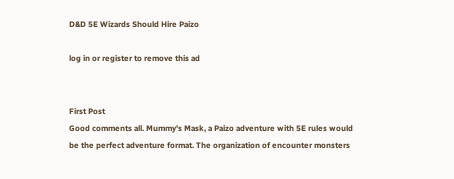D&D 5E Wizards Should Hire Paizo

log in or register to remove this ad


First Post
Good comments all. Mummy's Mask, a Paizo adventure with 5E rules would be the perfect adventure format. The organization of encounter monsters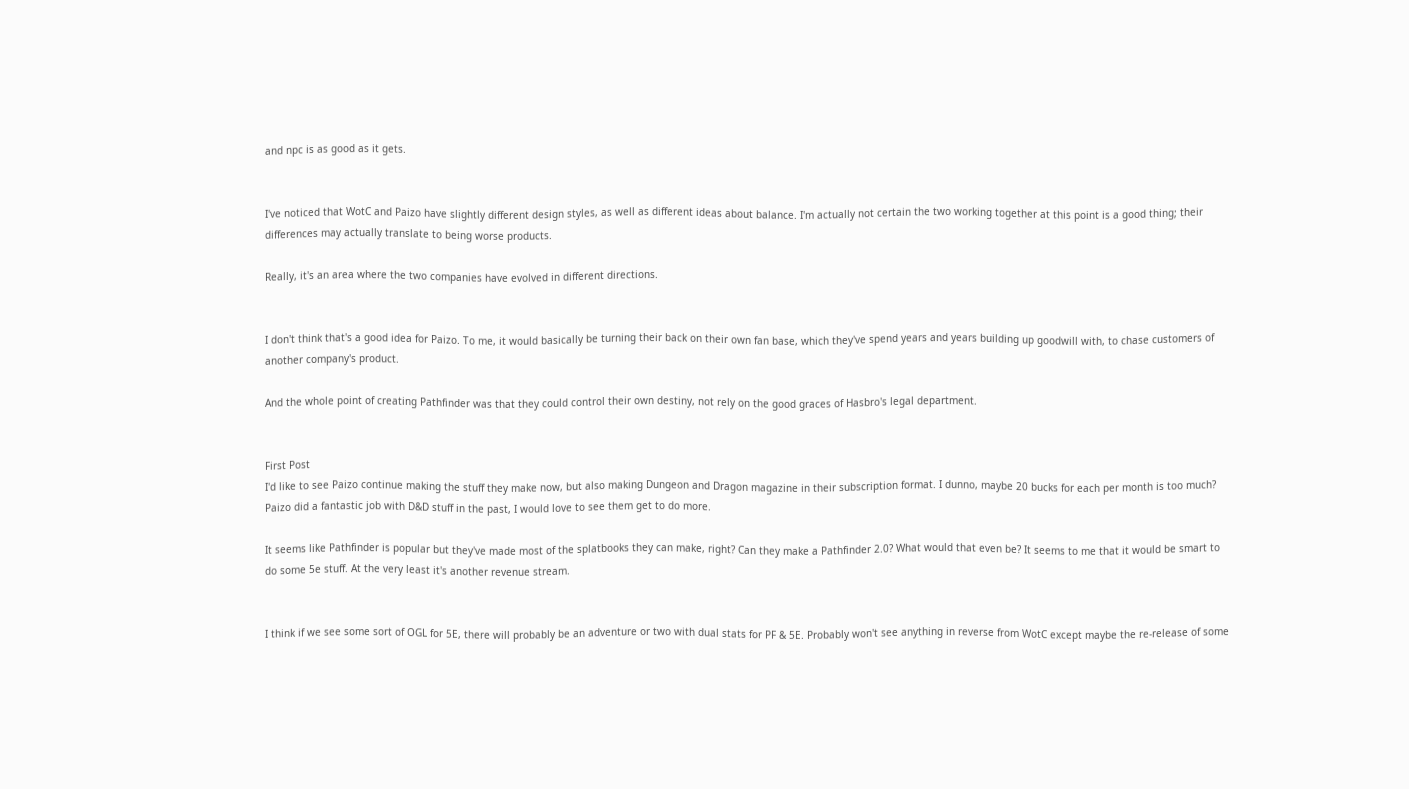and npc is as good as it gets.


I've noticed that WotC and Paizo have slightly different design styles, as well as different ideas about balance. I'm actually not certain the two working together at this point is a good thing; their differences may actually translate to being worse products.

Really, it's an area where the two companies have evolved in different directions.


I don't think that's a good idea for Paizo. To me, it would basically be turning their back on their own fan base, which they've spend years and years building up goodwill with, to chase customers of another company's product.

And the whole point of creating Pathfinder was that they could control their own destiny, not rely on the good graces of Hasbro's legal department.


First Post
I'd like to see Paizo continue making the stuff they make now, but also making Dungeon and Dragon magazine in their subscription format. I dunno, maybe 20 bucks for each per month is too much? Paizo did a fantastic job with D&D stuff in the past, I would love to see them get to do more.

It seems like Pathfinder is popular but they've made most of the splatbooks they can make, right? Can they make a Pathfinder 2.0? What would that even be? It seems to me that it would be smart to do some 5e stuff. At the very least it's another revenue stream.


I think if we see some sort of OGL for 5E, there will probably be an adventure or two with dual stats for PF & 5E. Probably won't see anything in reverse from WotC except maybe the re-release of some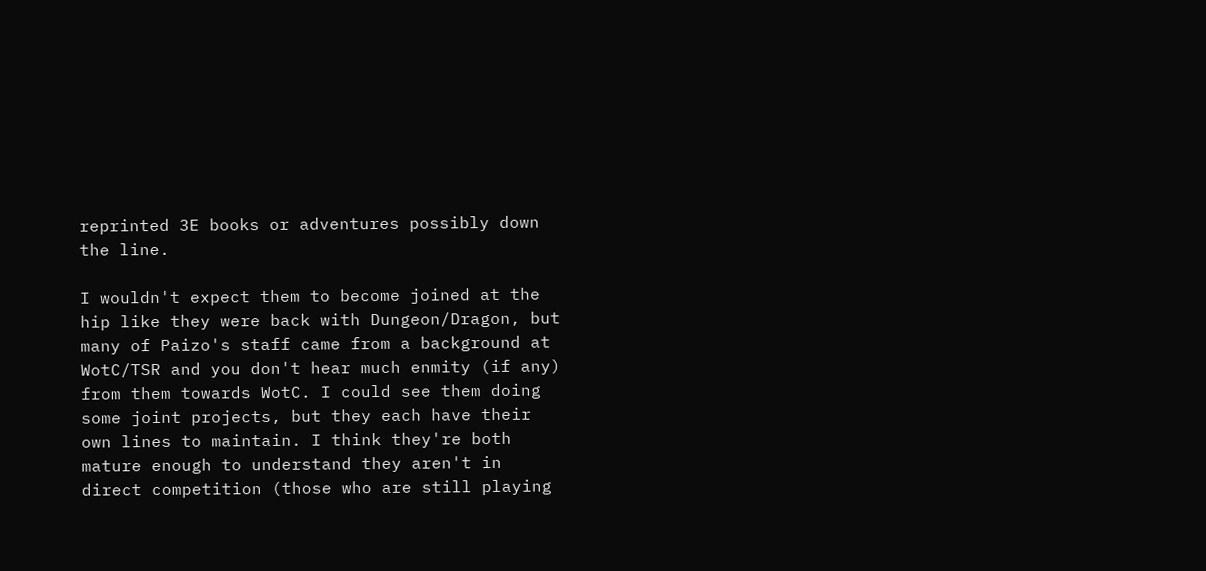reprinted 3E books or adventures possibly down the line.

I wouldn't expect them to become joined at the hip like they were back with Dungeon/Dragon, but many of Paizo's staff came from a background at WotC/TSR and you don't hear much enmity (if any) from them towards WotC. I could see them doing some joint projects, but they each have their own lines to maintain. I think they're both mature enough to understand they aren't in direct competition (those who are still playing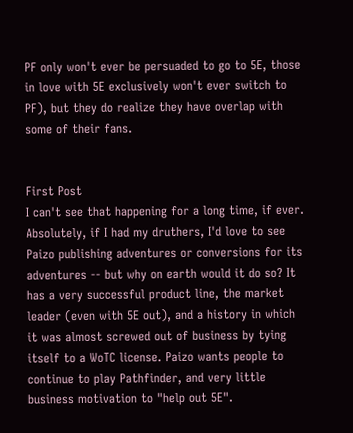PF only won't ever be persuaded to go to 5E, those in love with 5E exclusively won't ever switch to PF), but they do realize they have overlap with some of their fans.


First Post
I can't see that happening for a long time, if ever. Absolutely, if I had my druthers, I'd love to see Paizo publishing adventures or conversions for its adventures -- but why on earth would it do so? It has a very successful product line, the market leader (even with 5E out), and a history in which it was almost screwed out of business by tying itself to a WoTC license. Paizo wants people to continue to play Pathfinder, and very little business motivation to "help out 5E".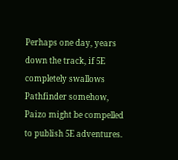Perhaps one day, years down the track, if 5E completely swallows Pathfinder somehow, Paizo might be compelled to publish 5E adventures.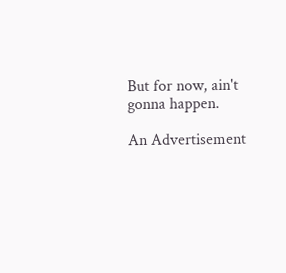But for now, ain't gonna happen.

An Advertisement